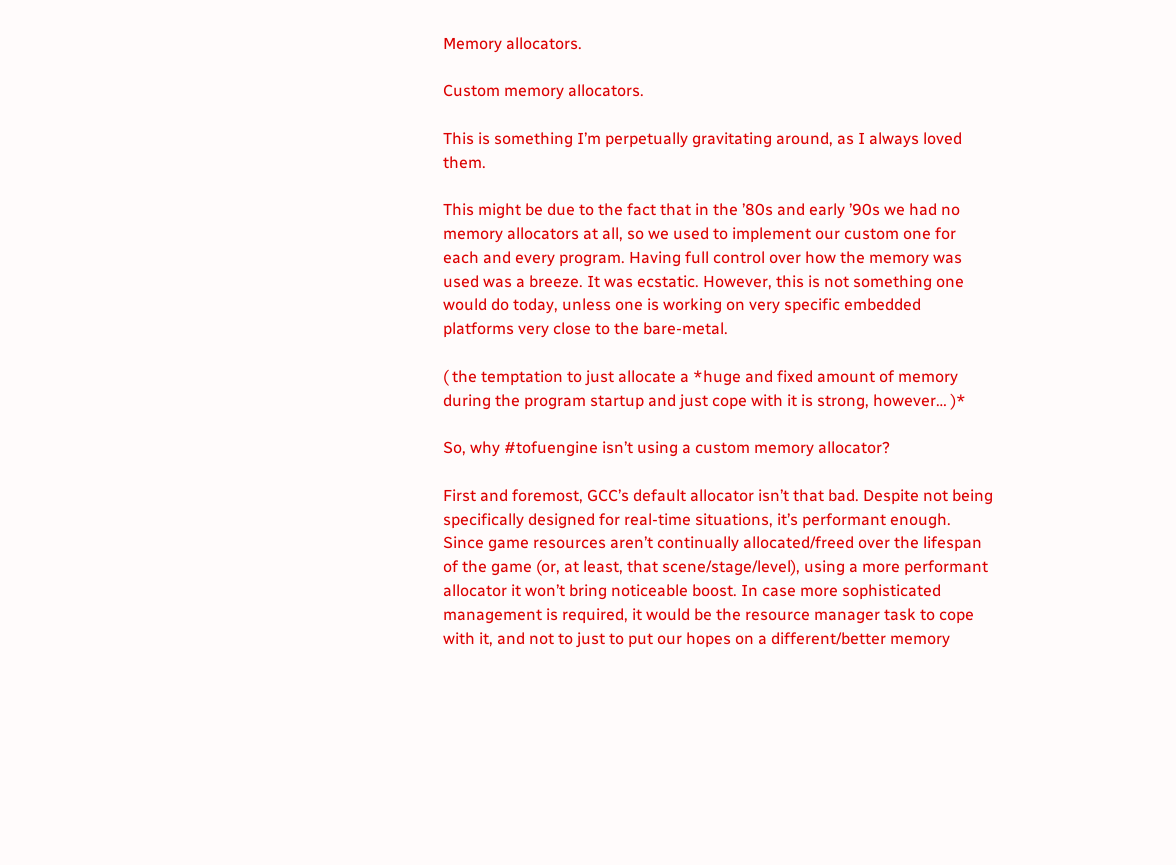Memory allocators.

Custom memory allocators.

This is something I’m perpetually gravitating around, as I always loved them.

This might be due to the fact that in the ’80s and early ’90s we had no memory allocators at all, so we used to implement our custom one for each and every program. Having full control over how the memory was used was a breeze. It was ecstatic. However, this is not something one would do today, unless one is working on very specific embedded platforms very close to the bare-metal.

( the temptation to just allocate a *huge and fixed amount of memory during the program startup and just cope with it is strong, however… )*

So, why #tofuengine isn’t using a custom memory allocator?

First and foremost, GCC’s default allocator isn’t that bad. Despite not being specifically designed for real-time situations, it’s performant enough. Since game resources aren’t continually allocated/freed over the lifespan of the game (or, at least, that scene/stage/level), using a more performant allocator it won’t bring noticeable boost. In case more sophisticated management is required, it would be the resource manager task to cope with it, and not to just to put our hopes on a different/better memory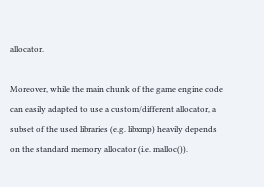allocator.

Moreover, while the main chunk of the game engine code can easily adapted to use a custom/different allocator, a subset of the used libraries (e.g. libxmp) heavily depends on the standard memory allocator (i.e. malloc()).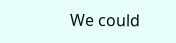We could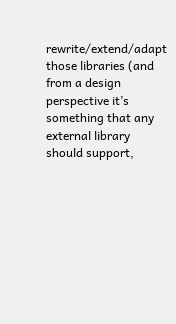rewrite/extend/adapt those libraries (and from a design perspective it’s something that any external library should support,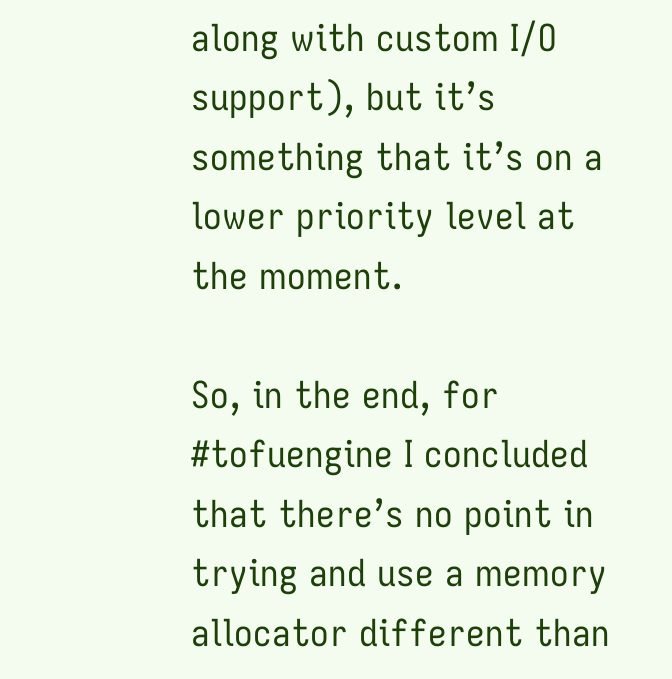along with custom I/O support), but it’s something that it’s on a lower priority level at the moment.

So, in the end, for #tofuengine I concluded that there’s no point in trying and use a memory allocator different than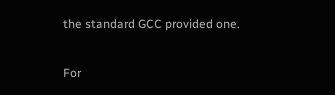the standard GCC provided one.

For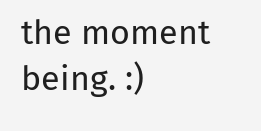the moment being. :)